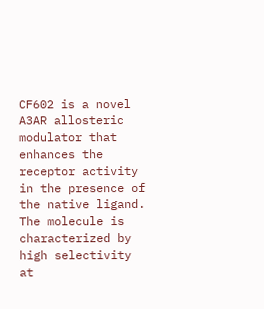CF602 is a novel A3AR allosteric modulator that enhances the receptor activity in the presence of the native ligand. The molecule is characterized by high selectivity at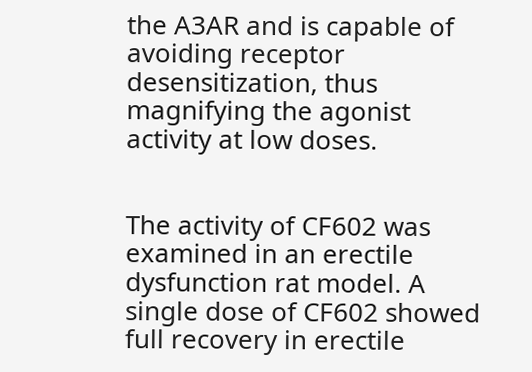the A3AR and is capable of avoiding receptor desensitization, thus magnifying the agonist activity at low doses.


The activity of CF602 was examined in an erectile dysfunction rat model. A single dose of CF602 showed full recovery in erectile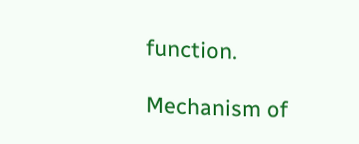function.

Mechanism of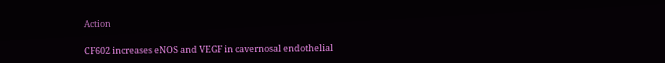Action

CF602 increases eNOS and VEGF in cavernosal endothelial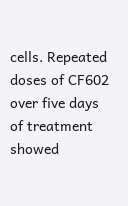cells. Repeated doses of CF602 over five days of treatment showed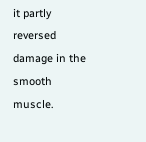it partly reversed damage in the smooth muscle.